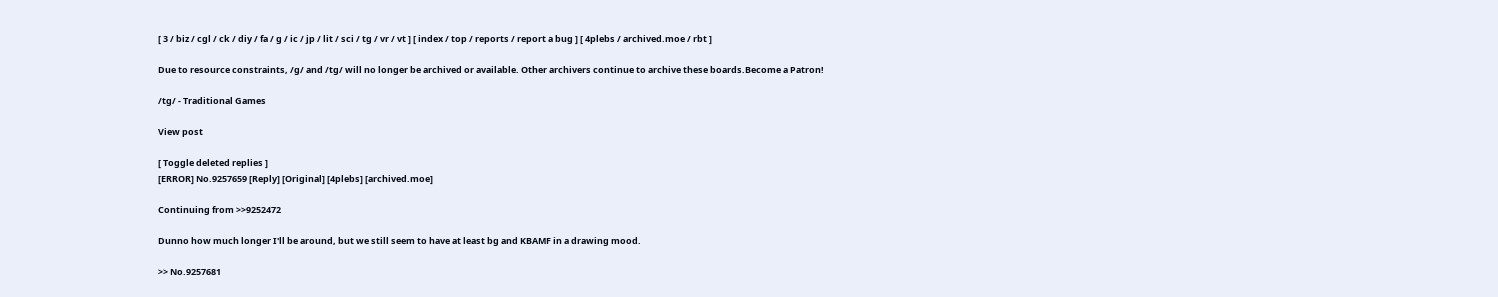[ 3 / biz / cgl / ck / diy / fa / g / ic / jp / lit / sci / tg / vr / vt ] [ index / top / reports / report a bug ] [ 4plebs / archived.moe / rbt ]

Due to resource constraints, /g/ and /tg/ will no longer be archived or available. Other archivers continue to archive these boards.Become a Patron!

/tg/ - Traditional Games

View post

[ Toggle deleted replies ]
[ERROR] No.9257659 [Reply] [Original] [4plebs] [archived.moe]

Continuing from >>9252472

Dunno how much longer I'll be around, but we still seem to have at least bg and KBAMF in a drawing mood.

>> No.9257681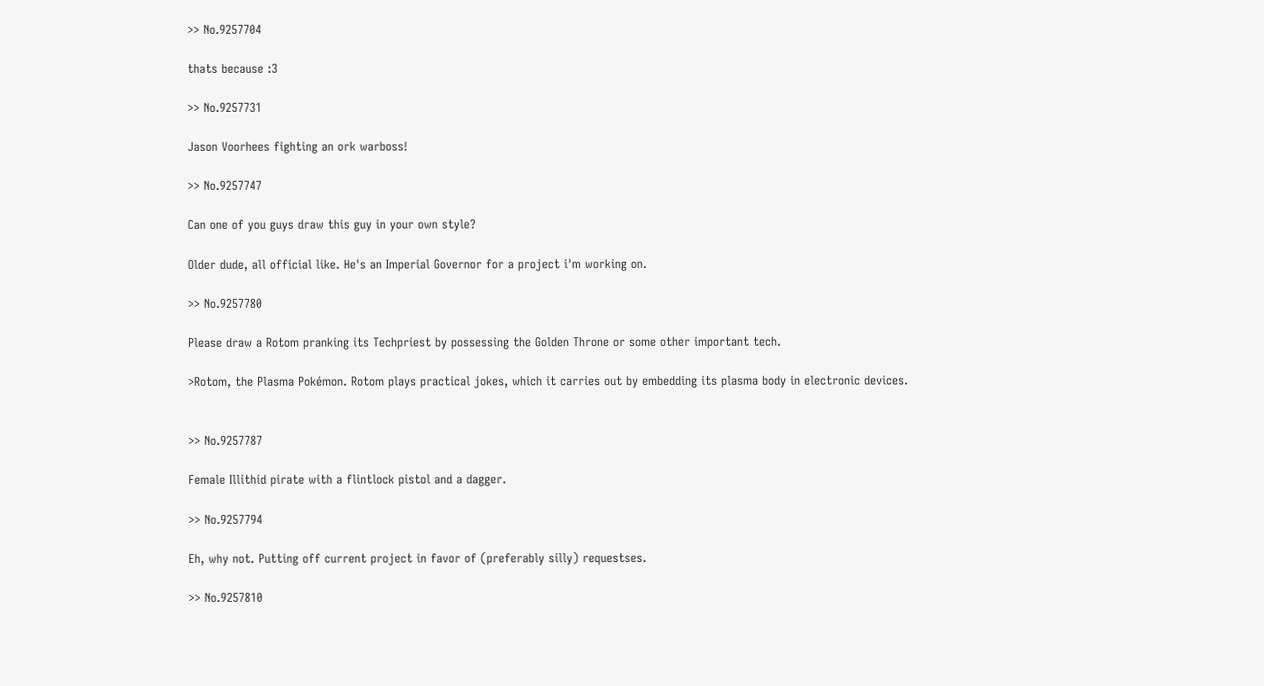>> No.9257704

thats because :3

>> No.9257731

Jason Voorhees fighting an ork warboss!

>> No.9257747

Can one of you guys draw this guy in your own style?

Older dude, all official like. He's an Imperial Governor for a project i'm working on.

>> No.9257780

Please draw a Rotom pranking its Techpriest by possessing the Golden Throne or some other important tech.

>Rotom, the Plasma Pokémon. Rotom plays practical jokes, which it carries out by embedding its plasma body in electronic devices.


>> No.9257787

Female Illithid pirate with a flintlock pistol and a dagger.

>> No.9257794

Eh, why not. Putting off current project in favor of (preferably silly) requestses.

>> No.9257810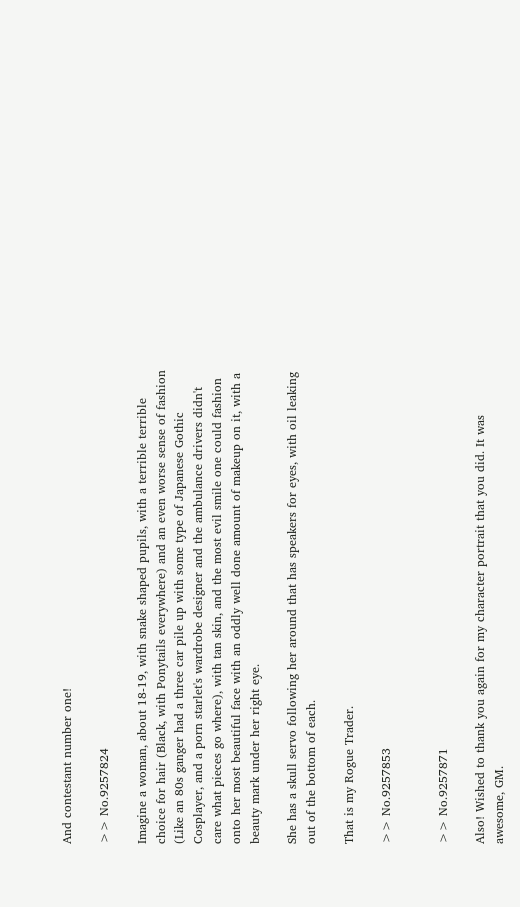And contestant number one!

>> No.9257824

Imagine a woman, about 18-19, with snake shaped pupils, with a terrible terrible choice for hair (Black, with Ponytails everywhere) and an even worse sense of fashion (Like an 80s ganger had a three car pile up with some type of Japanese Gothic Cosplayer, and a porn starlet's wardrobe designer and the ambulance drivers didn't care what pieces go where), with tan skin, and the most evil smile one could fashion onto her most beautiful face with an oddly well done amount of makeup on it, with a beauty mark under her right eye.

She has a skull servo following her around that has speakers for eyes, with oil leaking out of the bottom of each.

That is my Rogue Trader.

>> No.9257853


>> No.9257871

Also! Wished to thank you again for my character portrait that you did. It was awesome, GM.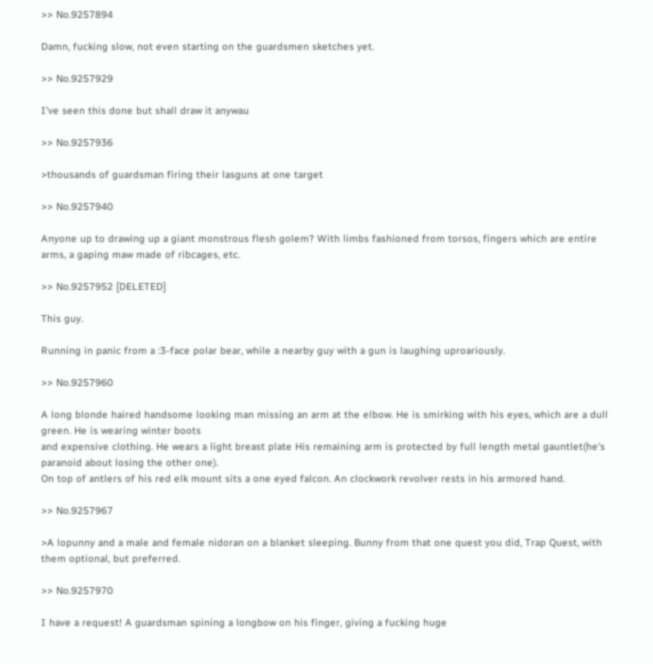>> No.9257894

Damn, fucking slow, not even starting on the guardsmen sketches yet.

>> No.9257929

I've seen this done but shall draw it anywau

>> No.9257936

>thousands of guardsman firing their lasguns at one target

>> No.9257940

Anyone up to drawing up a giant monstrous flesh golem? With limbs fashioned from torsos, fingers which are entire arms, a gaping maw made of ribcages, etc.

>> No.9257952 [DELETED]

This guy.

Running in panic from a :3-face polar bear, while a nearby guy with a gun is laughing uproariously.

>> No.9257960

A long blonde haired handsome looking man missing an arm at the elbow. He is smirking with his eyes, which are a dull green. He is wearing winter boots
and expensive clothing. He wears a light breast plate His remaining arm is protected by full length metal gauntlet(he's paranoid about losing the other one).
On top of antlers of his red elk mount sits a one eyed falcon. An clockwork revolver rests in his armored hand.

>> No.9257967

>A lopunny and a male and female nidoran on a blanket sleeping. Bunny from that one quest you did, Trap Quest, with them optional, but preferred.

>> No.9257970

I have a request! A guardsman spining a longbow on his finger, giving a fucking huge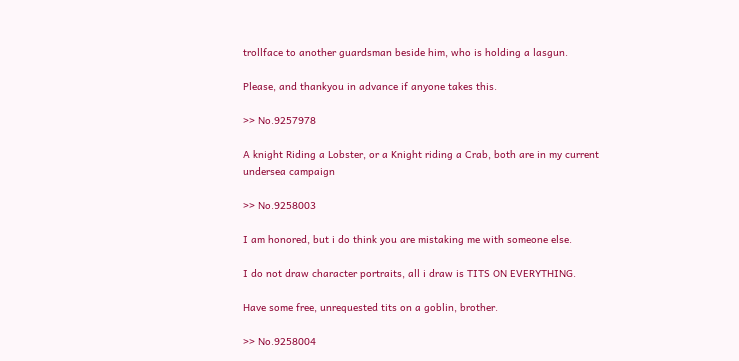trollface to another guardsman beside him, who is holding a lasgun.

Please, and thankyou in advance if anyone takes this.

>> No.9257978

A knight Riding a Lobster, or a Knight riding a Crab, both are in my current undersea campaign

>> No.9258003

I am honored, but i do think you are mistaking me with someone else.

I do not draw character portraits, all i draw is TITS ON EVERYTHING.

Have some free, unrequested tits on a goblin, brother.

>> No.9258004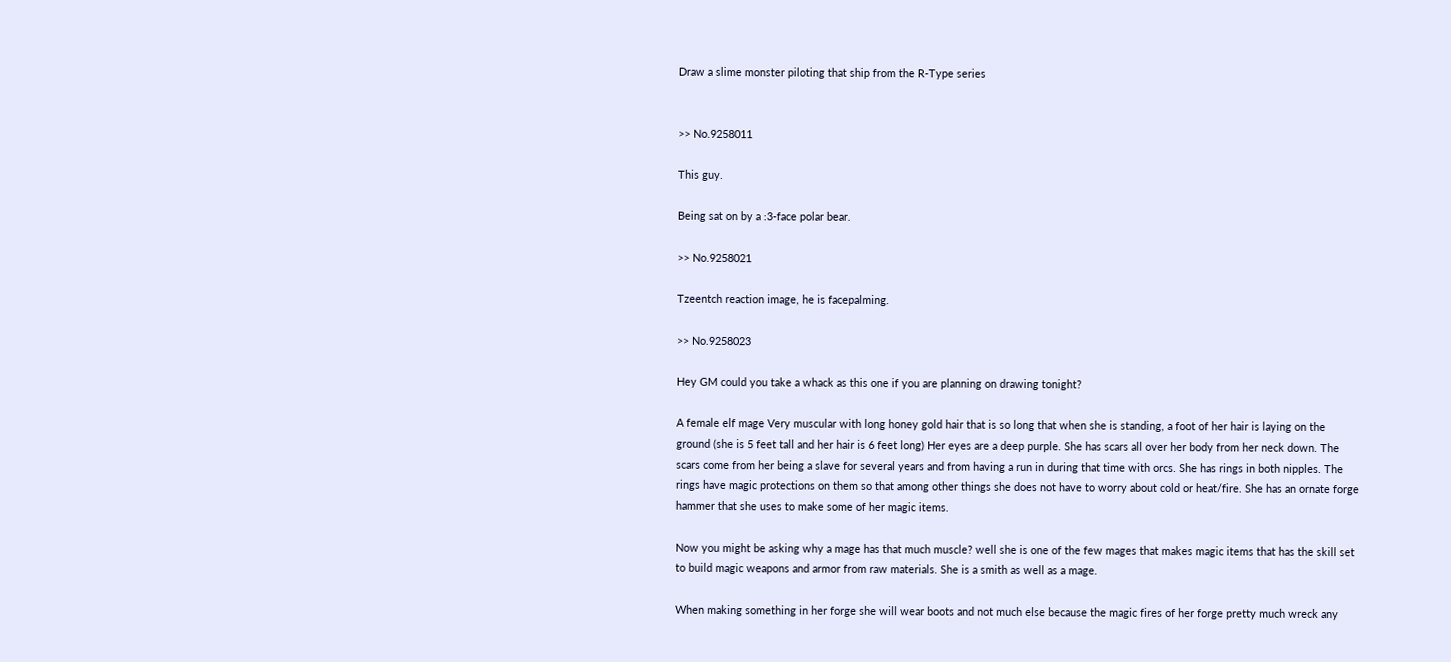Draw a slime monster piloting that ship from the R-Type series


>> No.9258011

This guy.

Being sat on by a :3-face polar bear.

>> No.9258021

Tzeentch reaction image, he is facepalming.

>> No.9258023

Hey GM could you take a whack as this one if you are planning on drawing tonight?

A female elf mage Very muscular with long honey gold hair that is so long that when she is standing, a foot of her hair is laying on the ground (she is 5 feet tall and her hair is 6 feet long) Her eyes are a deep purple. She has scars all over her body from her neck down. The scars come from her being a slave for several years and from having a run in during that time with orcs. She has rings in both nipples. The rings have magic protections on them so that among other things she does not have to worry about cold or heat/fire. She has an ornate forge hammer that she uses to make some of her magic items.

Now you might be asking why a mage has that much muscle? well she is one of the few mages that makes magic items that has the skill set to build magic weapons and armor from raw materials. She is a smith as well as a mage.

When making something in her forge she will wear boots and not much else because the magic fires of her forge pretty much wreck any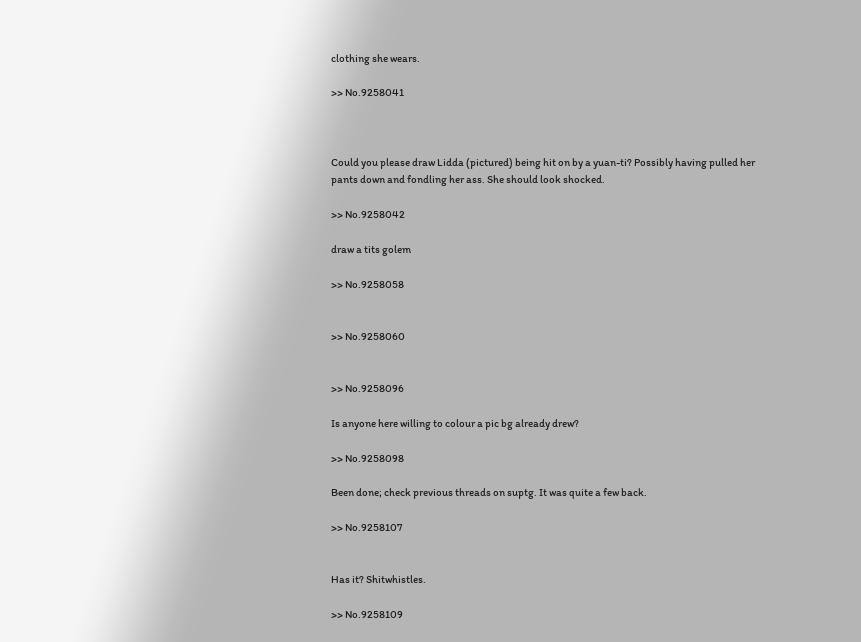clothing she wears.

>> No.9258041



Could you please draw Lidda (pictured) being hit on by a yuan-ti? Possibly having pulled her pants down and fondling her ass. She should look shocked.

>> No.9258042

draw a tits golem

>> No.9258058


>> No.9258060


>> No.9258096

Is anyone here willing to colour a pic bg already drew?

>> No.9258098

Been done; check previous threads on suptg. It was quite a few back.

>> No.9258107


Has it? Shitwhistles.

>> No.9258109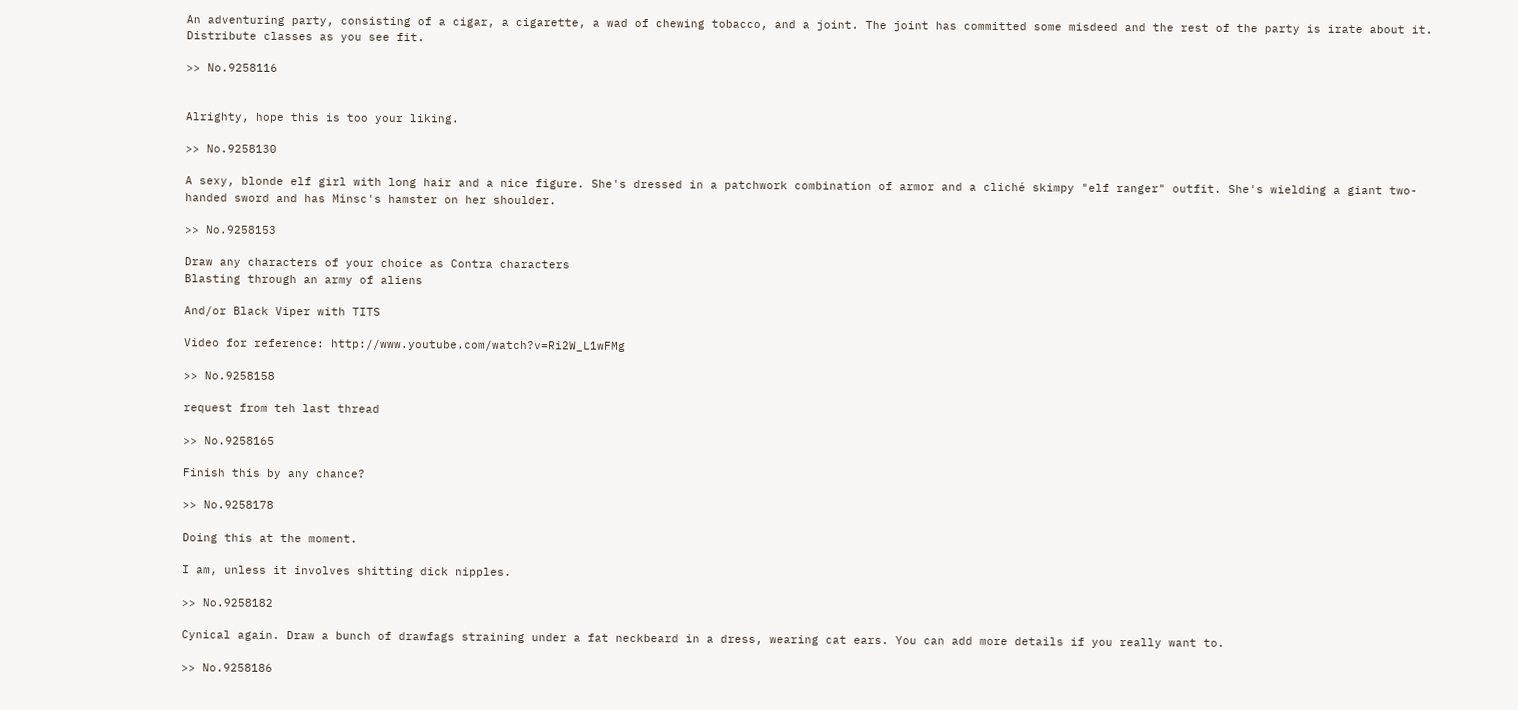An adventuring party, consisting of a cigar, a cigarette, a wad of chewing tobacco, and a joint. The joint has committed some misdeed and the rest of the party is irate about it.
Distribute classes as you see fit.

>> No.9258116


Alrighty, hope this is too your liking.

>> No.9258130

A sexy, blonde elf girl with long hair and a nice figure. She's dressed in a patchwork combination of armor and a cliché skimpy "elf ranger" outfit. She's wielding a giant two-handed sword and has Minsc's hamster on her shoulder.

>> No.9258153

Draw any characters of your choice as Contra characters
Blasting through an army of aliens

And/or Black Viper with TITS

Video for reference: http://www.youtube.com/watch?v=Ri2W_L1wFMg

>> No.9258158

request from teh last thread

>> No.9258165

Finish this by any chance?

>> No.9258178

Doing this at the moment.

I am, unless it involves shitting dick nipples.

>> No.9258182

Cynical again. Draw a bunch of drawfags straining under a fat neckbeard in a dress, wearing cat ears. You can add more details if you really want to.

>> No.9258186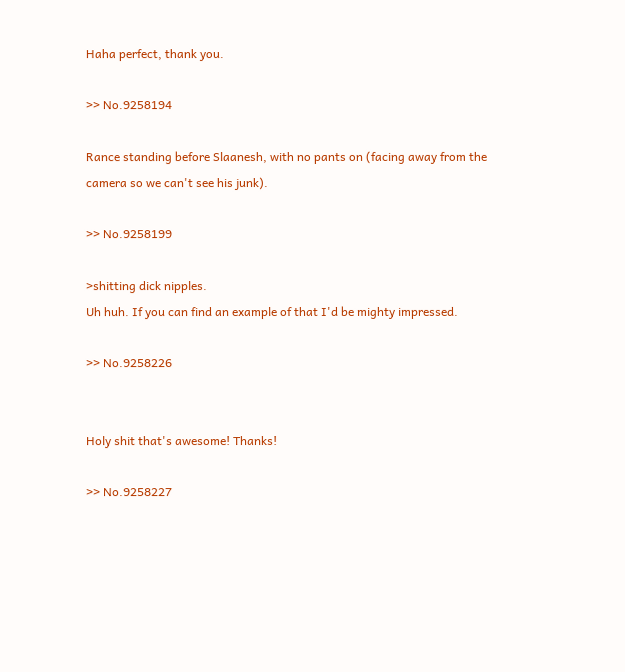Haha perfect, thank you.

>> No.9258194

Rance standing before Slaanesh, with no pants on (facing away from the camera so we can't see his junk).

>> No.9258199

>shitting dick nipples.
Uh huh. If you can find an example of that I'd be mighty impressed.

>> No.9258226


Holy shit that's awesome! Thanks!

>> No.9258227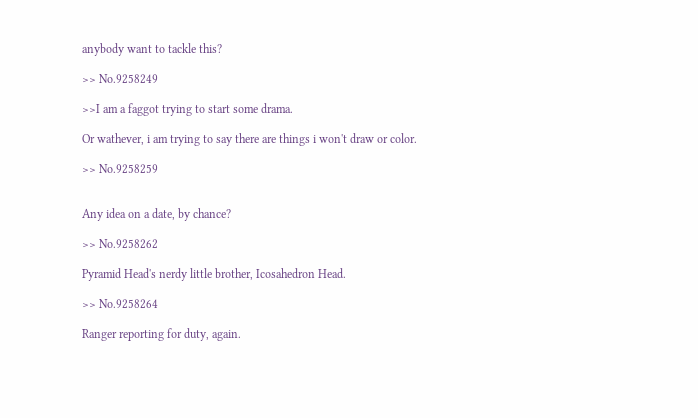anybody want to tackle this?

>> No.9258249

>>I am a faggot trying to start some drama.

Or wathever, i am trying to say there are things i won't draw or color.

>> No.9258259


Any idea on a date, by chance?

>> No.9258262

Pyramid Head's nerdy little brother, Icosahedron Head.

>> No.9258264

Ranger reporting for duty, again.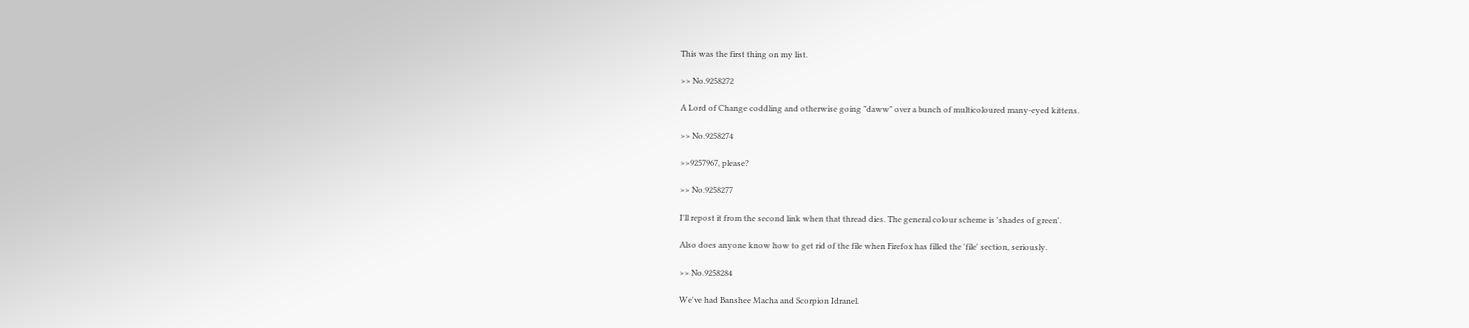This was the first thing on my list.

>> No.9258272

A Lord of Change coddling and otherwise going "daww" over a bunch of multicoloured many-eyed kittens.

>> No.9258274

>>9257967, please?

>> No.9258277

I'll repost it from the second link when that thread dies. The general colour scheme is 'shades of green'.

Also does anyone know how to get rid of the file when Firefox has filled the 'file' section, seriously.

>> No.9258284

We've had Banshee Macha and Scorpion Idranel.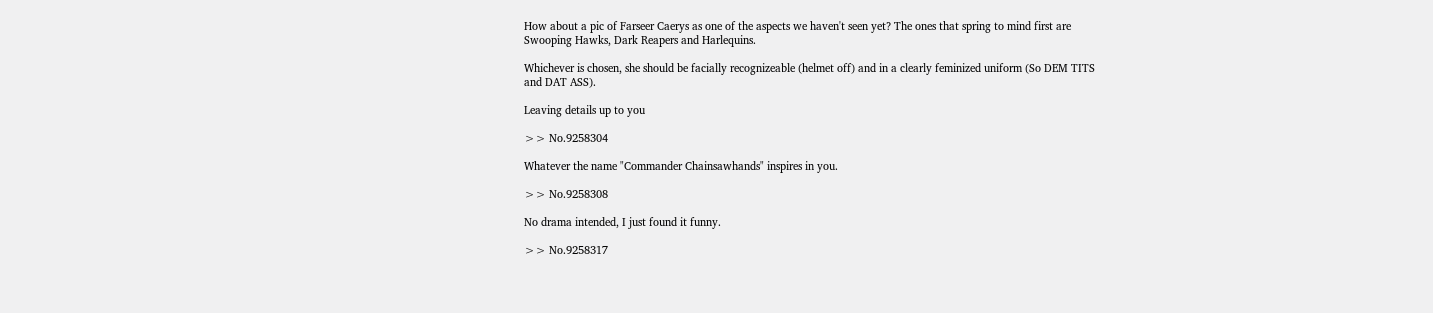How about a pic of Farseer Caerys as one of the aspects we haven't seen yet? The ones that spring to mind first are Swooping Hawks, Dark Reapers and Harlequins.

Whichever is chosen, she should be facially recognizeable (helmet off) and in a clearly feminized uniform (So DEM TITS and DAT ASS).

Leaving details up to you

>> No.9258304

Whatever the name "Commander Chainsawhands" inspires in you.

>> No.9258308

No drama intended, I just found it funny.

>> No.9258317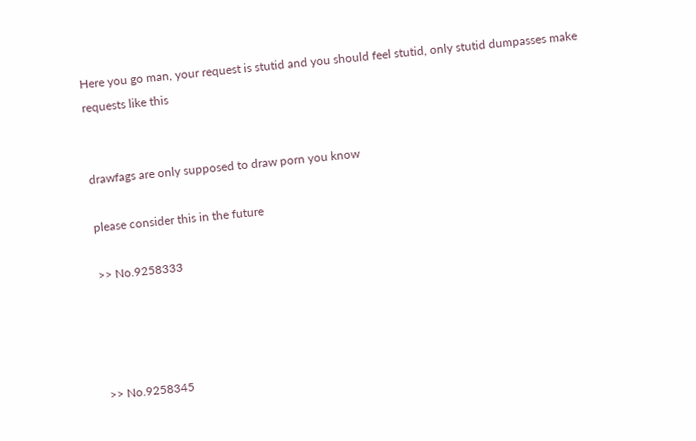Here you go man, your request is stutid and you should feel stutid, only stutid dumpasses make requests like this


drawfags are only supposed to draw porn you know

please consider this in the future

>> No.9258333




>> No.9258345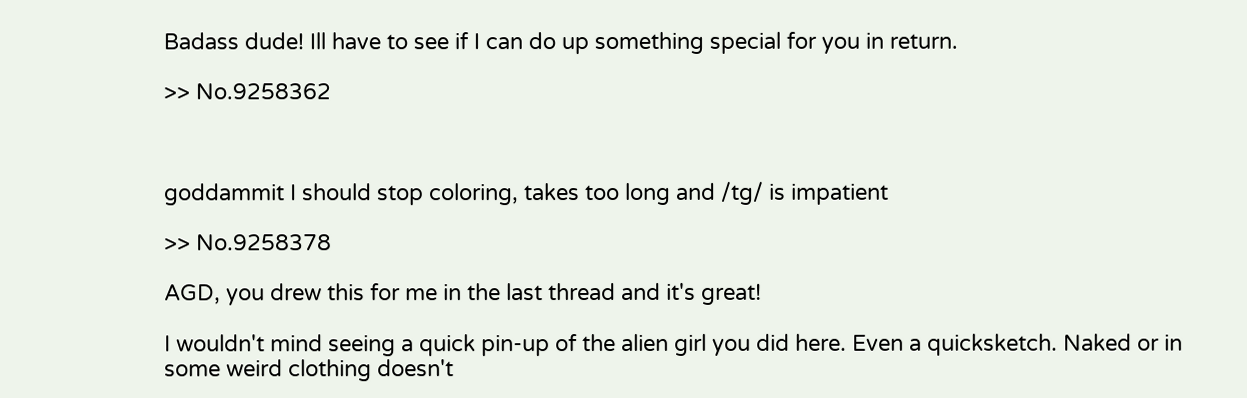Badass dude! Ill have to see if I can do up something special for you in return.

>> No.9258362



goddammit I should stop coloring, takes too long and /tg/ is impatient

>> No.9258378

AGD, you drew this for me in the last thread and it's great!

I wouldn't mind seeing a quick pin-up of the alien girl you did here. Even a quicksketch. Naked or in some weird clothing doesn't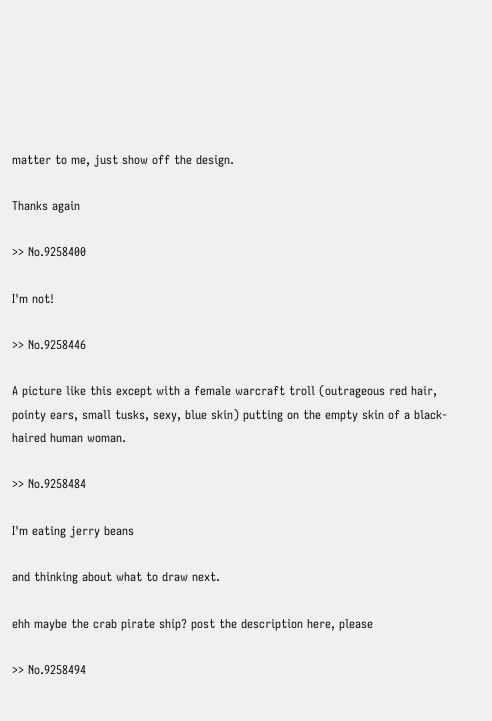matter to me, just show off the design.

Thanks again

>> No.9258400

I'm not!

>> No.9258446

A picture like this except with a female warcraft troll (outrageous red hair, pointy ears, small tusks, sexy, blue skin) putting on the empty skin of a black-haired human woman.

>> No.9258484

I'm eating jerry beans

and thinking about what to draw next.

ehh maybe the crab pirate ship? post the description here, please

>> No.9258494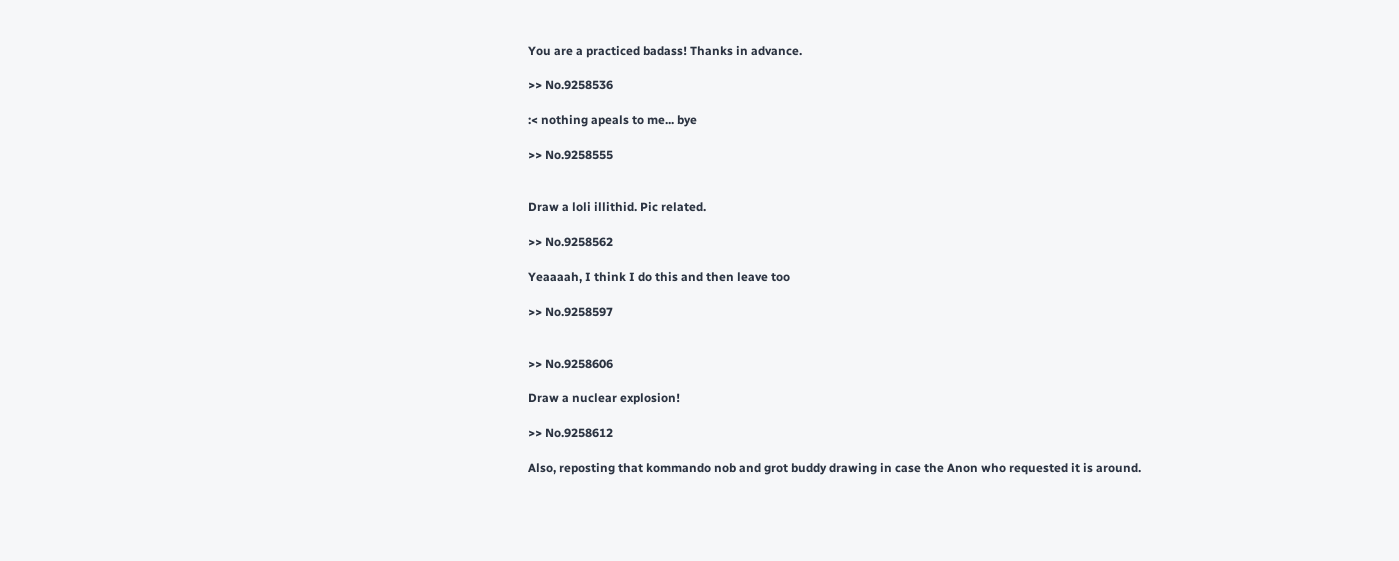You are a practiced badass! Thanks in advance.

>> No.9258536

:< nothing apeals to me... bye

>> No.9258555


Draw a loli illithid. Pic related.

>> No.9258562

Yeaaaah, I think I do this and then leave too

>> No.9258597


>> No.9258606

Draw a nuclear explosion!

>> No.9258612

Also, reposting that kommando nob and grot buddy drawing in case the Anon who requested it is around.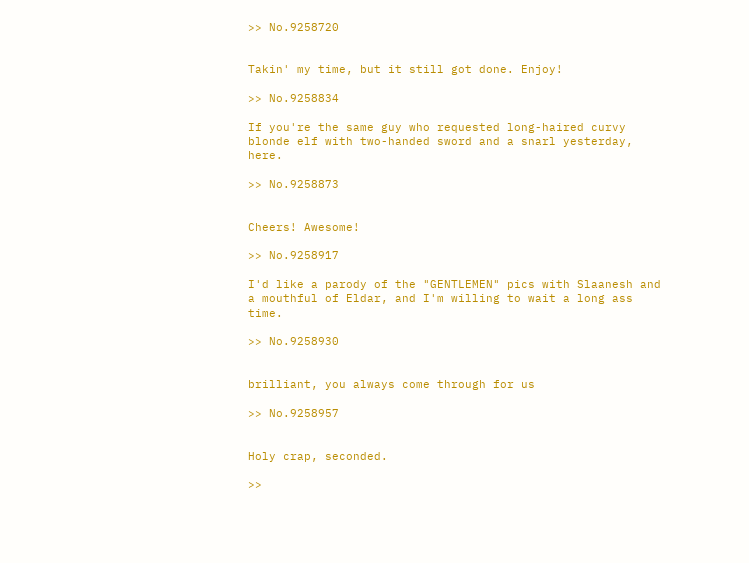>> No.9258720


Takin' my time, but it still got done. Enjoy!

>> No.9258834

If you're the same guy who requested long-haired curvy blonde elf with two-handed sword and a snarl yesterday, here.

>> No.9258873


Cheers! Awesome!

>> No.9258917

I'd like a parody of the "GENTLEMEN" pics with Slaanesh and a mouthful of Eldar, and I'm willing to wait a long ass time.

>> No.9258930


brilliant, you always come through for us

>> No.9258957


Holy crap, seconded.

>>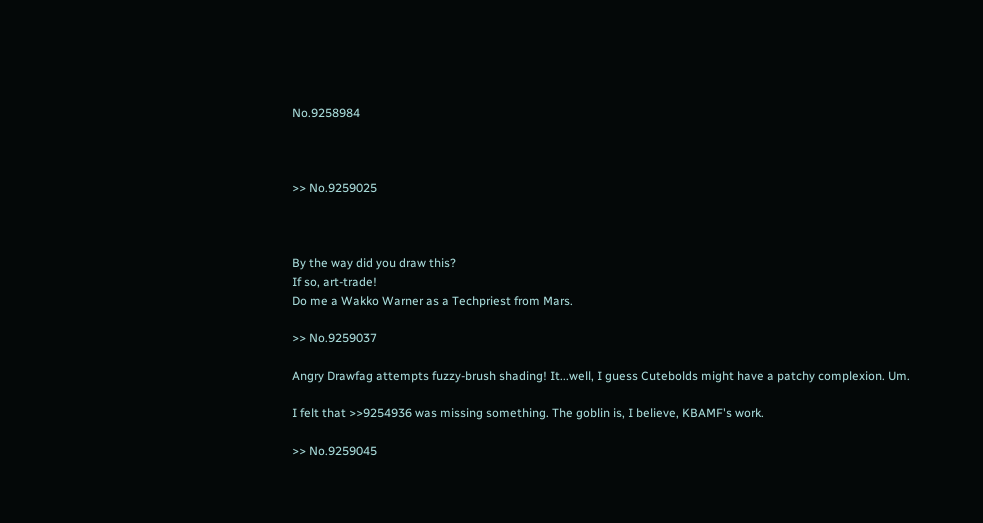No.9258984



>> No.9259025



By the way did you draw this?
If so, art-trade!
Do me a Wakko Warner as a Techpriest from Mars.

>> No.9259037

Angry Drawfag attempts fuzzy-brush shading! It...well, I guess Cutebolds might have a patchy complexion. Um.

I felt that >>9254936 was missing something. The goblin is, I believe, KBAMF's work.

>> No.9259045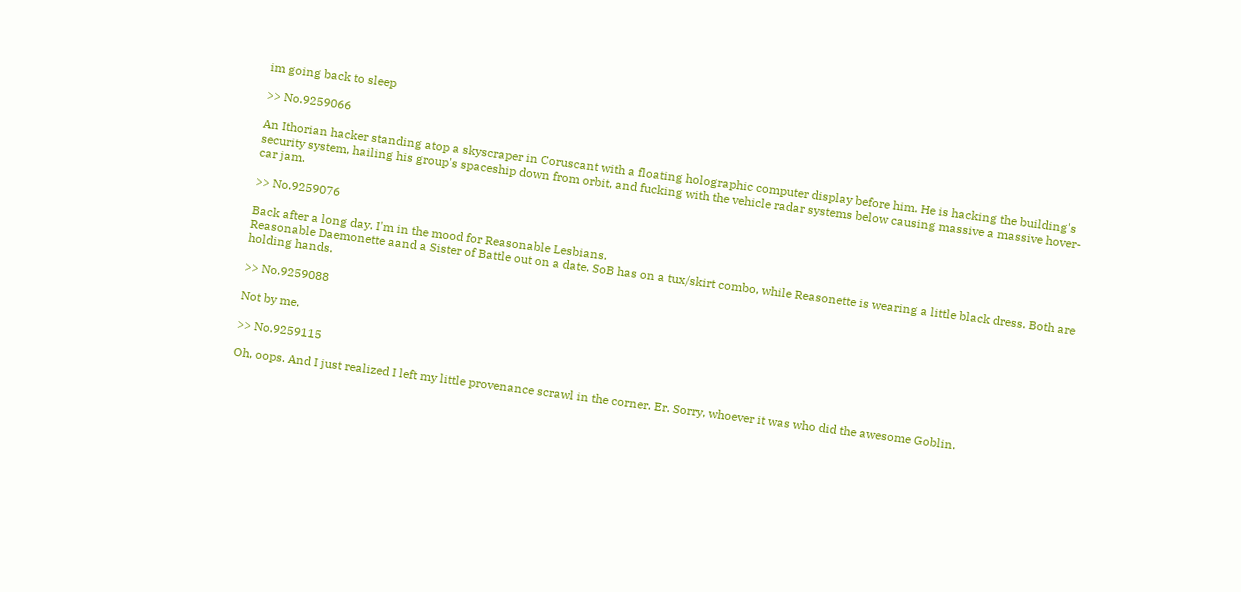im going back to sleep

>> No.9259066

An Ithorian hacker standing atop a skyscraper in Coruscant with a floating holographic computer display before him. He is hacking the building's security system, hailing his group's spaceship down from orbit, and fucking with the vehicle radar systems below causing massive a massive hover-car jam.

>> No.9259076

Back after a long day. I'm in the mood for Reasonable Lesbians.
Reasonable Daemonette aand a Sister of Battle out on a date. SoB has on a tux/skirt combo, while Reasonette is wearing a little black dress. Both are holding hands.

>> No.9259088

Not by me.

>> No.9259115

Oh, oops. And I just realized I left my little provenance scrawl in the corner. Er. Sorry, whoever it was who did the awesome Goblin.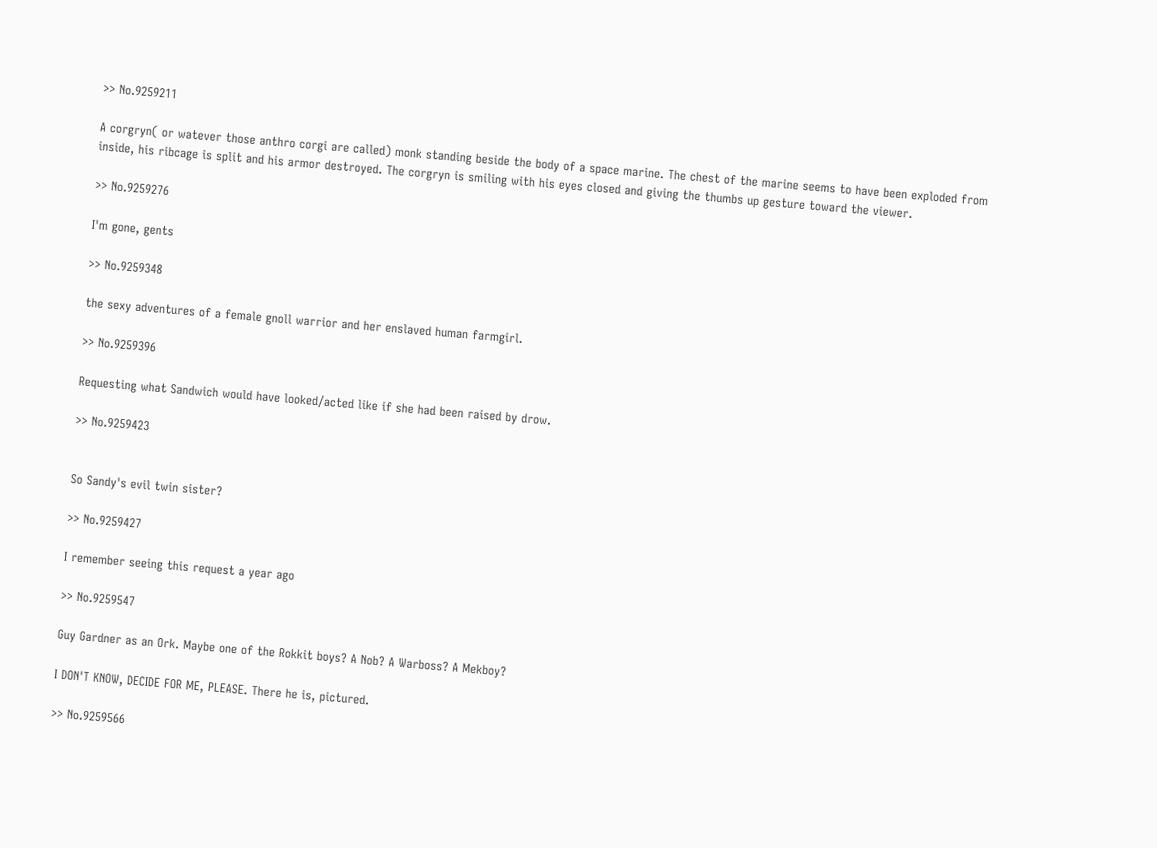>> No.9259211

A corgryn( or watever those anthro corgi are called) monk standing beside the body of a space marine. The chest of the marine seems to have been exploded from inside, his ribcage is split and his armor destroyed. The corgryn is smiling with his eyes closed and giving the thumbs up gesture toward the viewer.

>> No.9259276

I'm gone, gents

>> No.9259348

the sexy adventures of a female gnoll warrior and her enslaved human farmgirl.

>> No.9259396

Requesting what Sandwich would have looked/acted like if she had been raised by drow.

>> No.9259423


So Sandy's evil twin sister?

>> No.9259427

I remember seeing this request a year ago

>> No.9259547

Guy Gardner as an Ork. Maybe one of the Rokkit boys? A Nob? A Warboss? A Mekboy?

I DON'T KNOW, DECIDE FOR ME, PLEASE. There he is, pictured.

>> No.9259566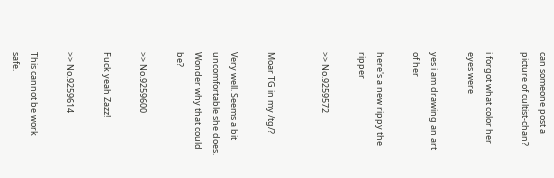can someone post a picture of cultist-chan?

i forgot what color her eyes were

yes i am drawing an art of her

here's a new rippy the ripper

>> No.9259572


Moar TG in my /tg/?

Very well. Seems a bit uncomfortable she does. Wonder why that could be?

>> No.9259600

Fuck yeah Zazz!

>> No.9259614

This cannot be work safe.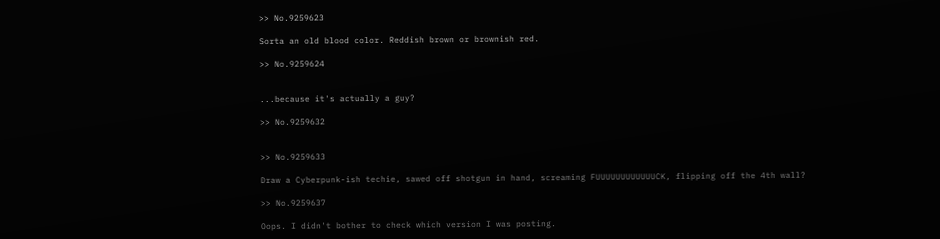>> No.9259623

Sorta an old blood color. Reddish brown or brownish red.

>> No.9259624


...because it's actually a guy?

>> No.9259632


>> No.9259633

Draw a Cyberpunk-ish techie, sawed off shotgun in hand, screaming FUUUUUUUUUUUUCK, flipping off the 4th wall?

>> No.9259637

Oops. I didn't bother to check which version I was posting.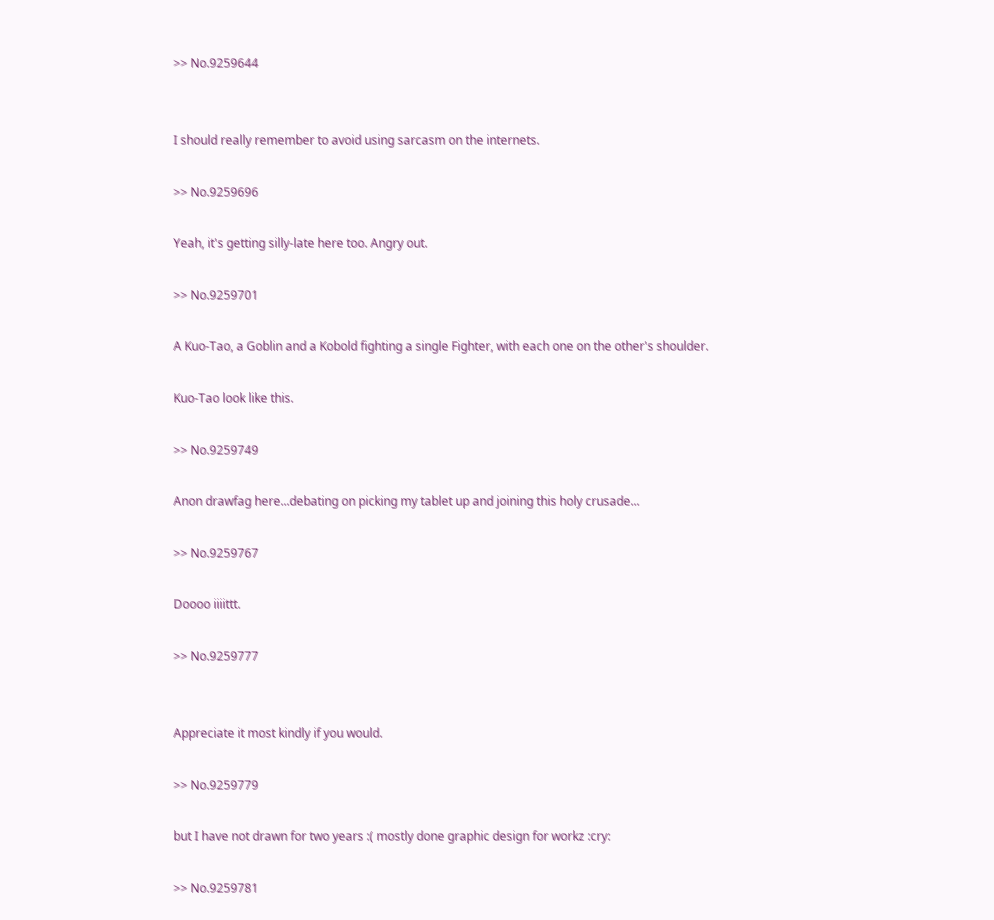>> No.9259644


I should really remember to avoid using sarcasm on the internets.

>> No.9259696

Yeah, it's getting silly-late here too. Angry out.

>> No.9259701

A Kuo-Tao, a Goblin and a Kobold fighting a single Fighter, with each one on the other's shoulder.

Kuo-Tao look like this.

>> No.9259749

Anon drawfag here...debating on picking my tablet up and joining this holy crusade...

>> No.9259767

Doooo iiiittt.

>> No.9259777


Appreciate it most kindly if you would.

>> No.9259779

but I have not drawn for two years :( mostly done graphic design for workz :cry:

>> No.9259781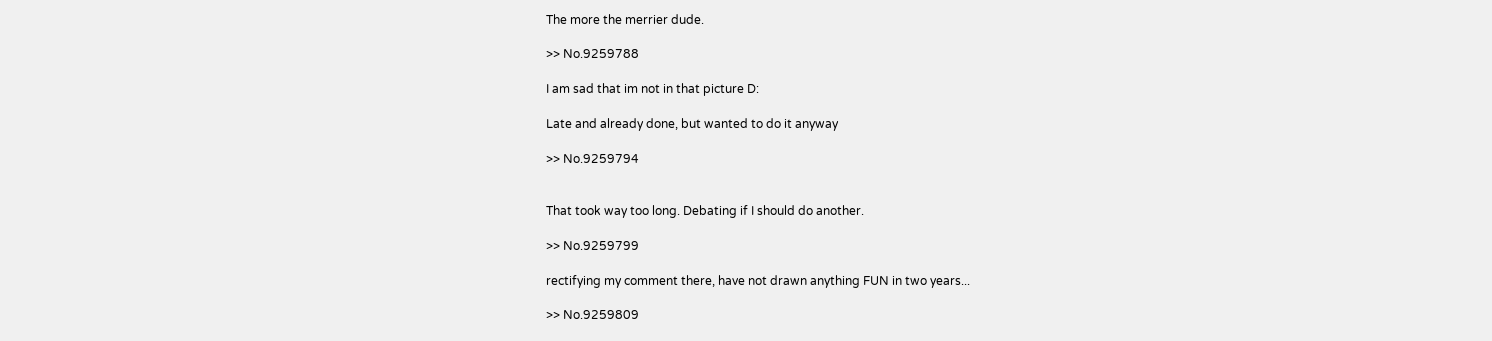The more the merrier dude.

>> No.9259788

I am sad that im not in that picture D:

Late and already done, but wanted to do it anyway

>> No.9259794


That took way too long. Debating if I should do another.

>> No.9259799

rectifying my comment there, have not drawn anything FUN in two years...

>> No.9259809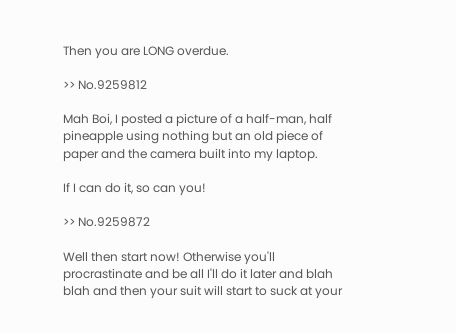Then you are LONG overdue.

>> No.9259812

Mah Boi, I posted a picture of a half-man, half pineapple using nothing but an old piece of paper and the camera built into my laptop.

If I can do it, so can you!

>> No.9259872

Well then start now! Otherwise you'll procrastinate and be all I'll do it later and blah blah and then your suit will start to suck at your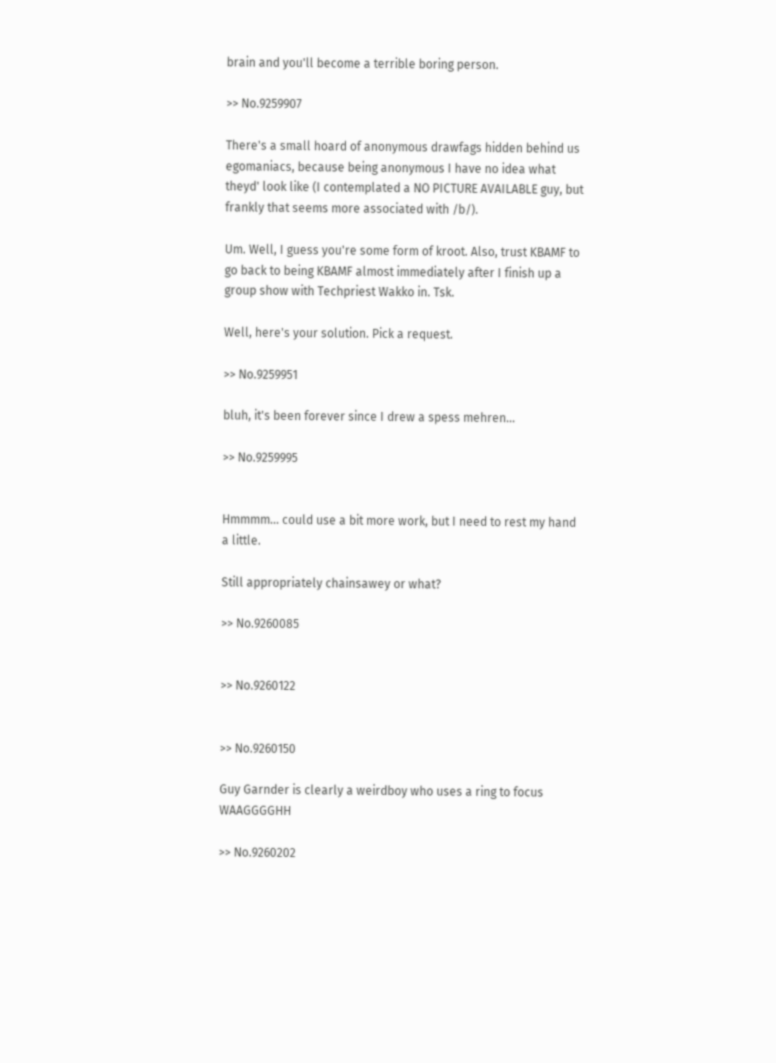brain and you'll become a terrible boring person.

>> No.9259907

There's a small hoard of anonymous drawfags hidden behind us egomaniacs, because being anonymous I have no idea what theyd' look like (I contemplated a NO PICTURE AVAILABLE guy, but frankly that seems more associated with /b/).

Um. Well, I guess you're some form of kroot. Also, trust KBAMF to go back to being KBAMF almost immediately after I finish up a group show with Techpriest Wakko in. Tsk.

Well, here's your solution. Pick a request.

>> No.9259951

bluh, it's been forever since I drew a spess mehren...

>> No.9259995


Hmmmm... could use a bit more work, but I need to rest my hand a little.

Still appropriately chainsawey or what?

>> No.9260085


>> No.9260122


>> No.9260150

Guy Garnder is clearly a weirdboy who uses a ring to focus WAAGGGGHH

>> No.9260202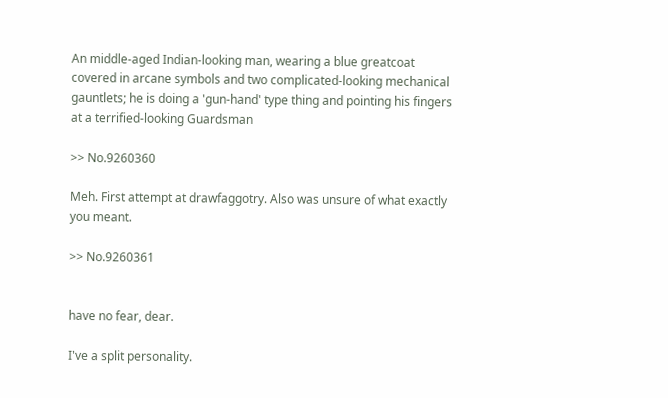An middle-aged Indian-looking man, wearing a blue greatcoat covered in arcane symbols and two complicated-looking mechanical gauntlets; he is doing a 'gun-hand' type thing and pointing his fingers at a terrified-looking Guardsman

>> No.9260360

Meh. First attempt at drawfaggotry. Also was unsure of what exactly you meant.

>> No.9260361


have no fear, dear.

I've a split personality.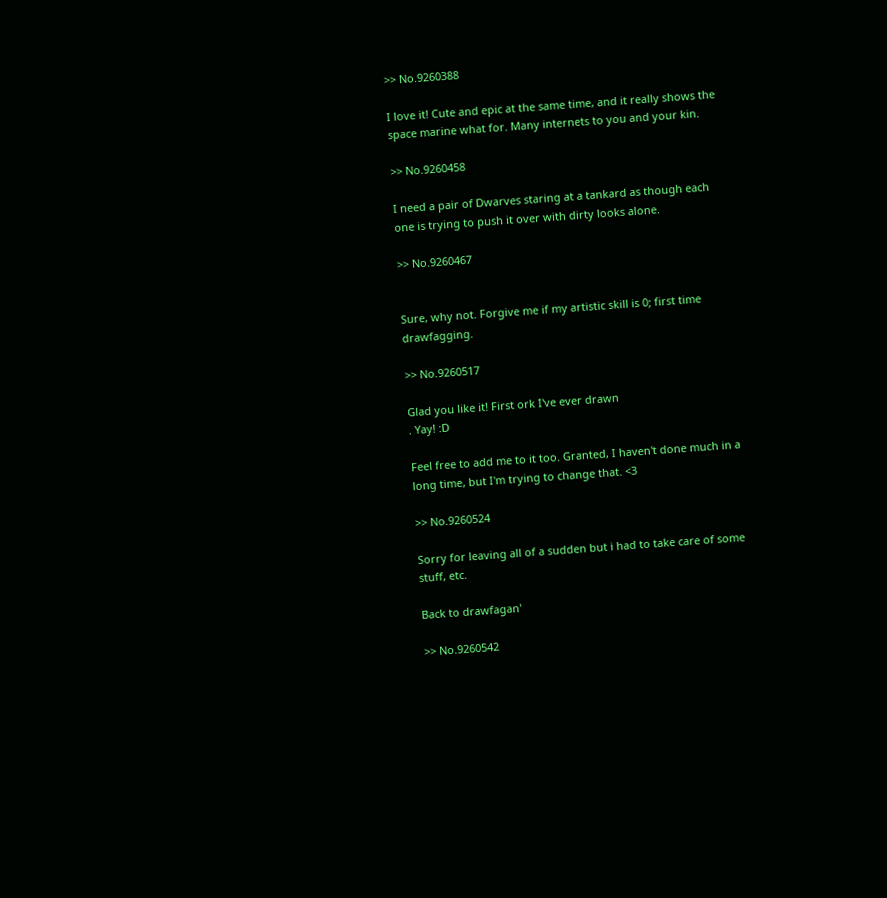>> No.9260388

I love it! Cute and epic at the same time, and it really shows the space marine what for. Many internets to you and your kin.

>> No.9260458

I need a pair of Dwarves staring at a tankard as though each one is trying to push it over with dirty looks alone.

>> No.9260467


Sure, why not. Forgive me if my artistic skill is 0; first time drawfagging.

>> No.9260517

Glad you like it! First ork I've ever drawn
. Yay! :D

Feel free to add me to it too. Granted, I haven't done much in a long time, but I'm trying to change that. <3

>> No.9260524

Sorry for leaving all of a sudden but i had to take care of some stuff, etc.

Back to drawfagan'

>> No.9260542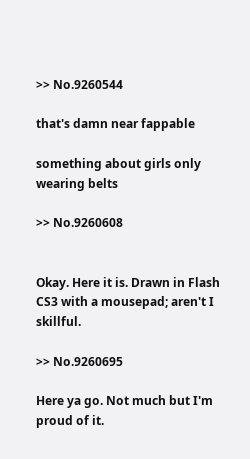>> No.9260544

that's damn near fappable

something about girls only wearing belts

>> No.9260608


Okay. Here it is. Drawn in Flash CS3 with a mousepad; aren't I skillful.

>> No.9260695

Here ya go. Not much but I'm proud of it.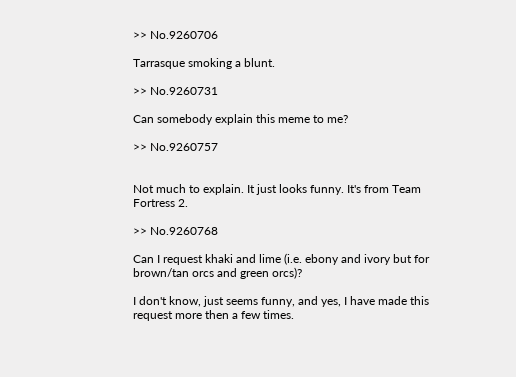>> No.9260706

Tarrasque smoking a blunt.

>> No.9260731

Can somebody explain this meme to me?

>> No.9260757


Not much to explain. It just looks funny. It's from Team Fortress 2.

>> No.9260768

Can I request khaki and lime (i.e. ebony and ivory but for brown/tan orcs and green orcs)?

I don't know, just seems funny, and yes, I have made this request more then a few times.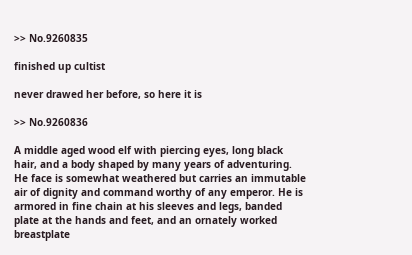>> No.9260835

finished up cultist

never drawed her before, so here it is

>> No.9260836

A middle aged wood elf with piercing eyes, long black hair, and a body shaped by many years of adventuring. He face is somewhat weathered but carries an immutable air of dignity and command worthy of any emperor. He is armored in fine chain at his sleeves and legs, banded plate at the hands and feet, and an ornately worked breastplate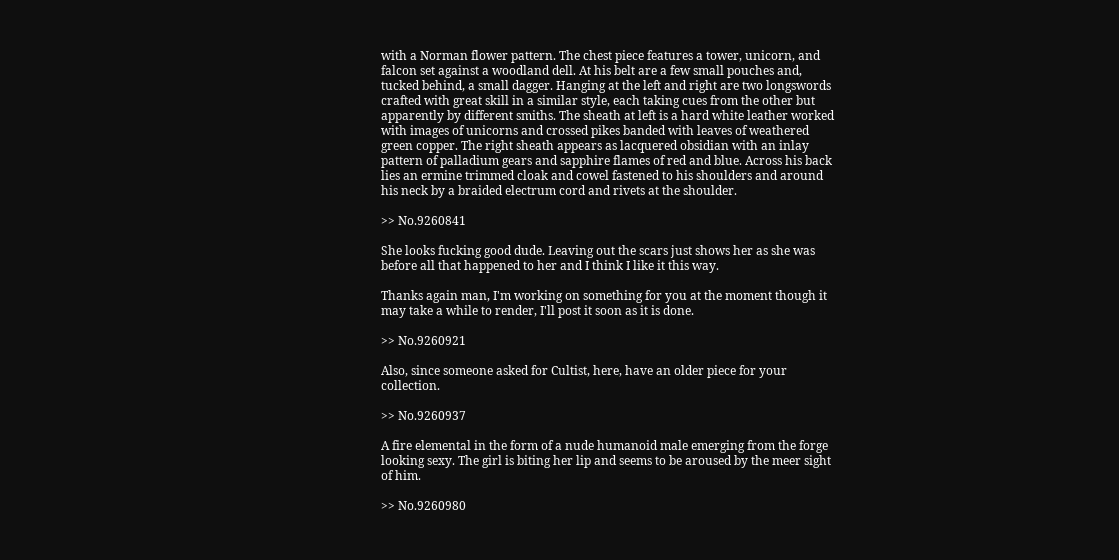with a Norman flower pattern. The chest piece features a tower, unicorn, and falcon set against a woodland dell. At his belt are a few small pouches and, tucked behind, a small dagger. Hanging at the left and right are two longswords crafted with great skill in a similar style, each taking cues from the other but apparently by different smiths. The sheath at left is a hard white leather worked with images of unicorns and crossed pikes banded with leaves of weathered green copper. The right sheath appears as lacquered obsidian with an inlay pattern of palladium gears and sapphire flames of red and blue. Across his back lies an ermine trimmed cloak and cowel fastened to his shoulders and around his neck by a braided electrum cord and rivets at the shoulder.

>> No.9260841

She looks fucking good dude. Leaving out the scars just shows her as she was before all that happened to her and I think I like it this way.

Thanks again man, I'm working on something for you at the moment though it may take a while to render, I'll post it soon as it is done.

>> No.9260921

Also, since someone asked for Cultist, here, have an older piece for your collection.

>> No.9260937

A fire elemental in the form of a nude humanoid male emerging from the forge looking sexy. The girl is biting her lip and seems to be aroused by the meer sight of him.

>> No.9260980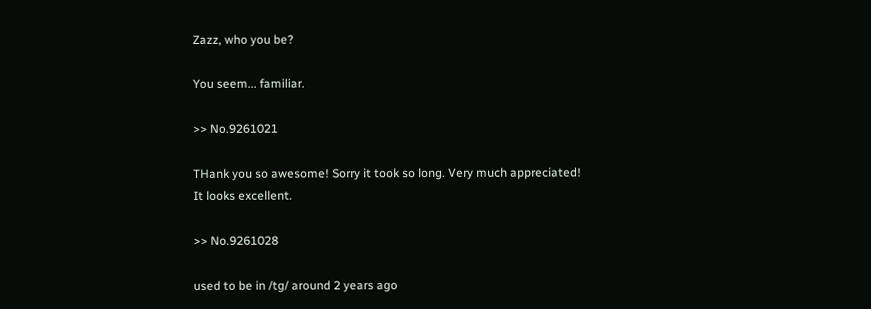Zazz, who you be?

You seem... familiar.

>> No.9261021

THank you so awesome! Sorry it took so long. Very much appreciated!
It looks excellent.

>> No.9261028

used to be in /tg/ around 2 years ago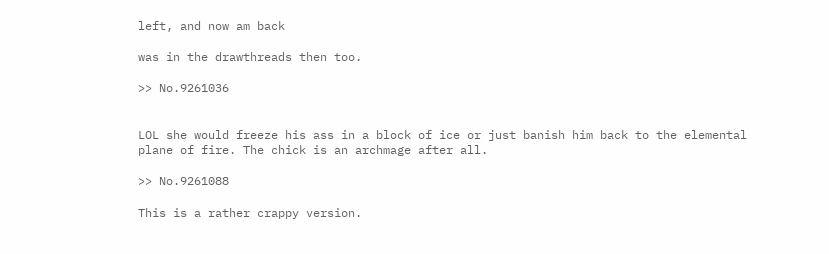left, and now am back

was in the drawthreads then too.

>> No.9261036


LOL she would freeze his ass in a block of ice or just banish him back to the elemental plane of fire. The chick is an archmage after all.

>> No.9261088

This is a rather crappy version.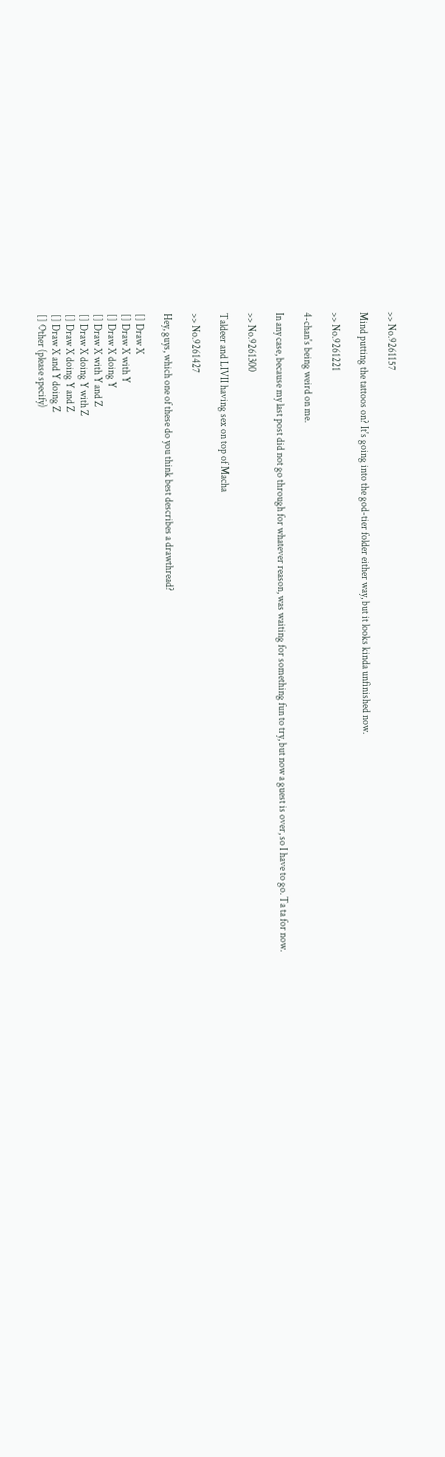>> No.9261157

Mind putting the tattoos on? It's going into the god-tier folder either way, but it looks kinda unfinished now.

>> No.9261221

4-chan's being weird on me.

In any case, because my last post did not go through for whatever reason, was waiting for something fun to try, but now a guest is over, so I have to go. Ta ta for now.

>> No.9261300

Taldeer and LIVII having sex on top of Macha

>> No.9261427

Hey, guys, which one of these do you think best describes a drawthread?

[] Draw X
[] Draw X with Y
[] Draw X doing Y
[] Draw X with Y and Z
[] Draw X doing Y with Z
[] Draw X doing Y and Z
[] Draw X and Y doing Z
[] Other (please specify)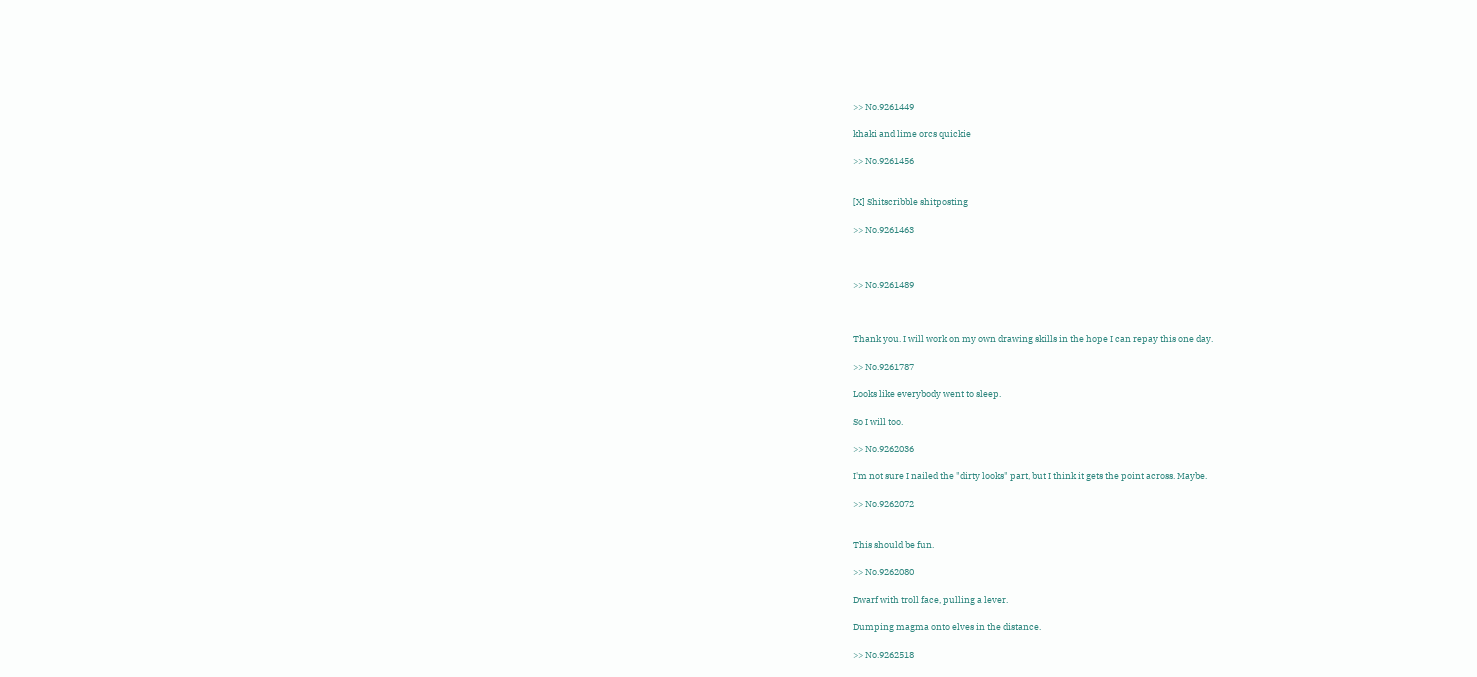>> No.9261449

khaki and lime orcs quickie

>> No.9261456


[X] Shitscribble shitposting

>> No.9261463



>> No.9261489



Thank you. I will work on my own drawing skills in the hope I can repay this one day.

>> No.9261787

Looks like everybody went to sleep.

So I will too.

>> No.9262036

I'm not sure I nailed the "dirty looks" part, but I think it gets the point across. Maybe.

>> No.9262072


This should be fun.

>> No.9262080

Dwarf with troll face, pulling a lever.

Dumping magma onto elves in the distance.

>> No.9262518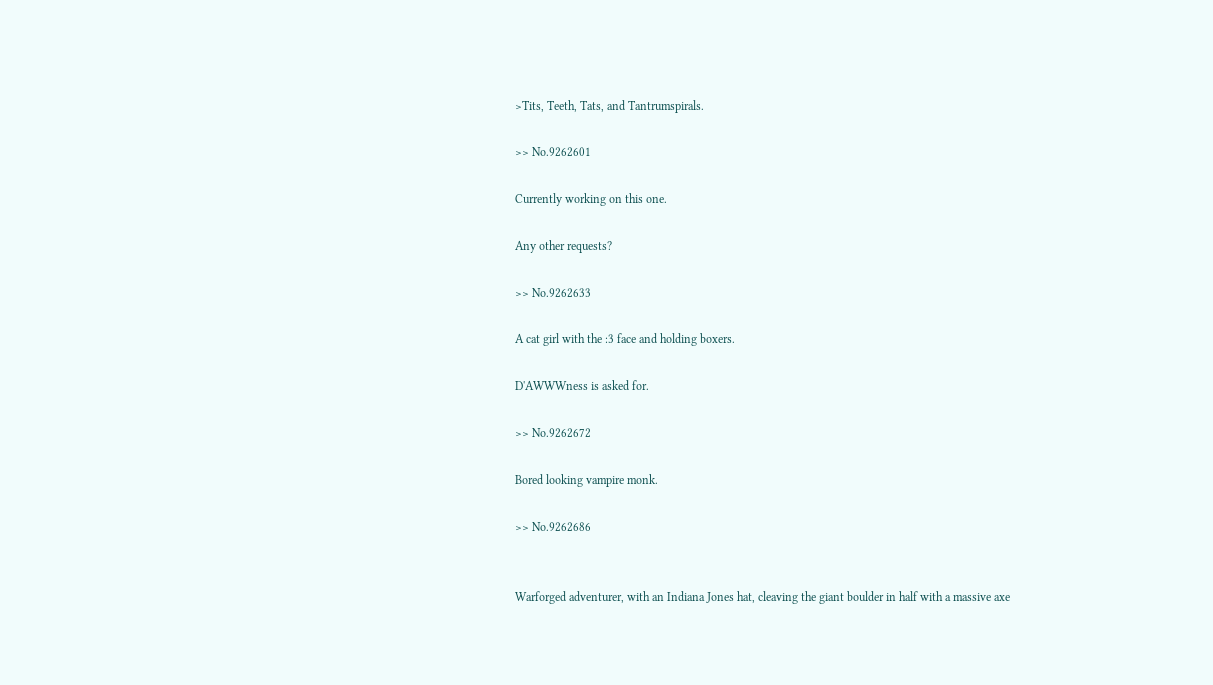>Tits, Teeth, Tats, and Tantrumspirals.

>> No.9262601

Currently working on this one.

Any other requests?

>> No.9262633

A cat girl with the :3 face and holding boxers.

D'AWWWness is asked for.

>> No.9262672

Bored looking vampire monk.

>> No.9262686


Warforged adventurer, with an Indiana Jones hat, cleaving the giant boulder in half with a massive axe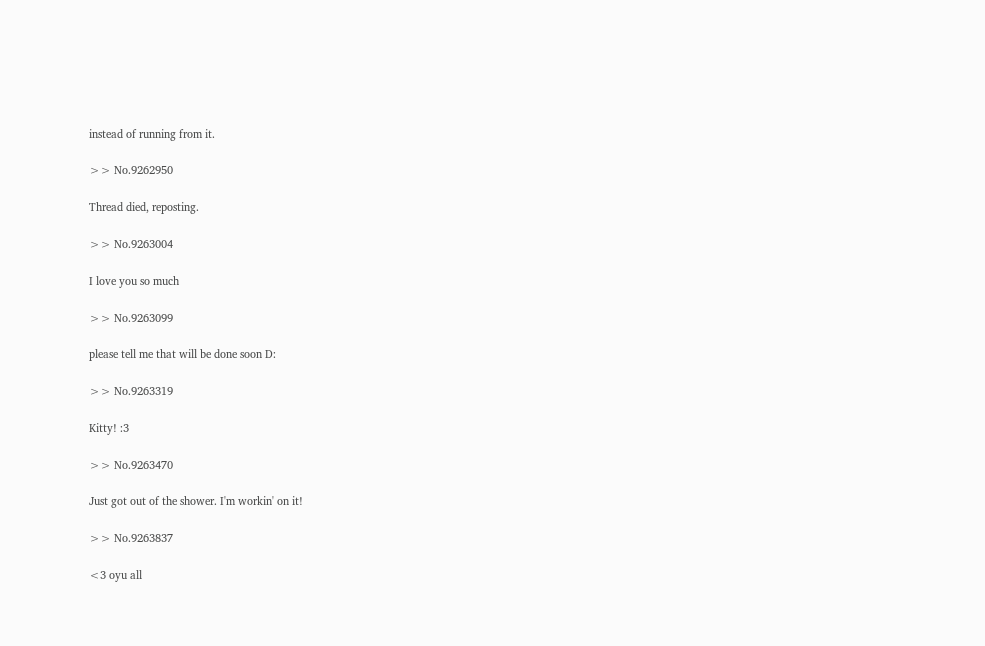instead of running from it.

>> No.9262950

Thread died, reposting.

>> No.9263004

I love you so much

>> No.9263099

please tell me that will be done soon D:

>> No.9263319

Kitty! :3

>> No.9263470

Just got out of the shower. I'm workin' on it!

>> No.9263837

<3 oyu all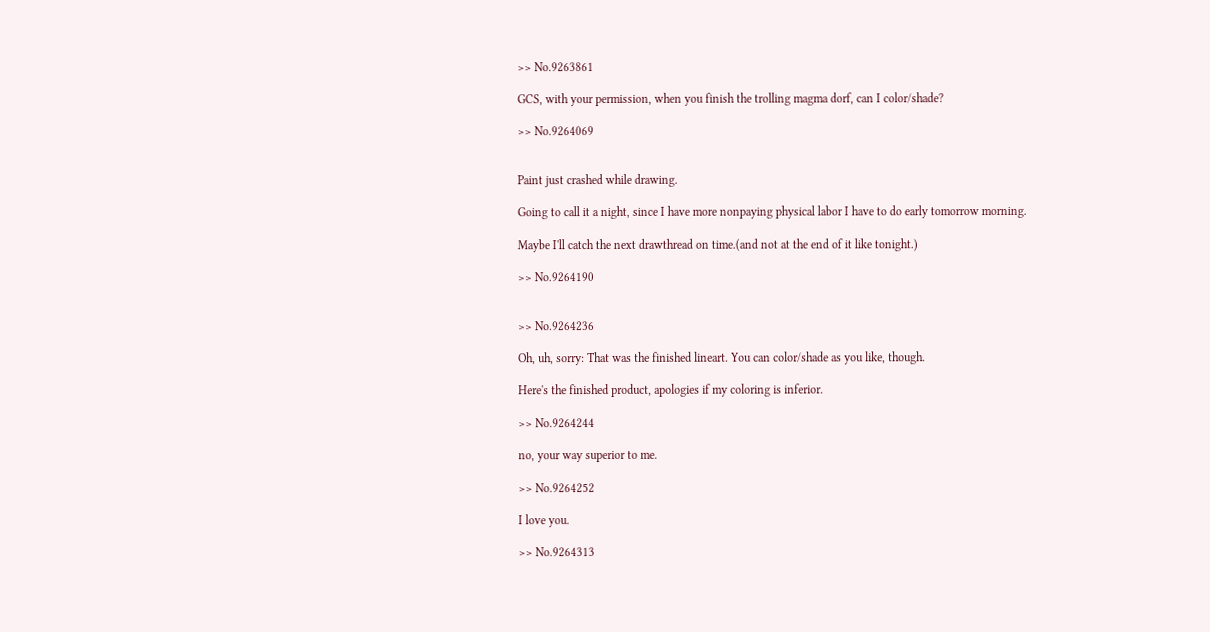>> No.9263861

GCS, with your permission, when you finish the trolling magma dorf, can I color/shade?

>> No.9264069


Paint just crashed while drawing.

Going to call it a night, since I have more nonpaying physical labor I have to do early tomorrow morning.

Maybe I'll catch the next drawthread on time.(and not at the end of it like tonight.)

>> No.9264190


>> No.9264236

Oh, uh, sorry: That was the finished lineart. You can color/shade as you like, though.

Here's the finished product, apologies if my coloring is inferior.

>> No.9264244

no, your way superior to me.

>> No.9264252

I love you.

>> No.9264313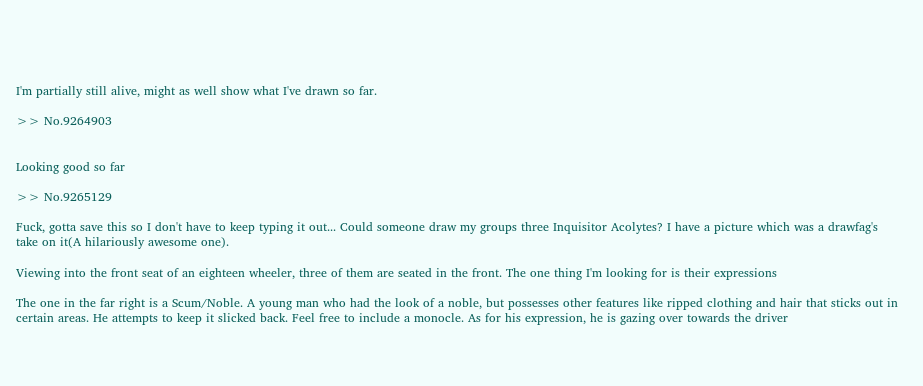I'm partially still alive, might as well show what I've drawn so far.

>> No.9264903


Looking good so far

>> No.9265129

Fuck, gotta save this so I don't have to keep typing it out... Could someone draw my groups three Inquisitor Acolytes? I have a picture which was a drawfag's take on it(A hilariously awesome one).

Viewing into the front seat of an eighteen wheeler, three of them are seated in the front. The one thing I'm looking for is their expressions

The one in the far right is a Scum/Noble. A young man who had the look of a noble, but possesses other features like ripped clothing and hair that sticks out in certain areas. He attempts to keep it slicked back. Feel free to include a monocle. As for his expression, he is gazing over towards the driver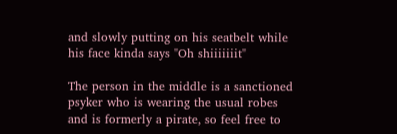and slowly putting on his seatbelt while his face kinda says "Oh shiiiiiiit"

The person in the middle is a sanctioned psyker who is wearing the usual robes and is formerly a pirate, so feel free to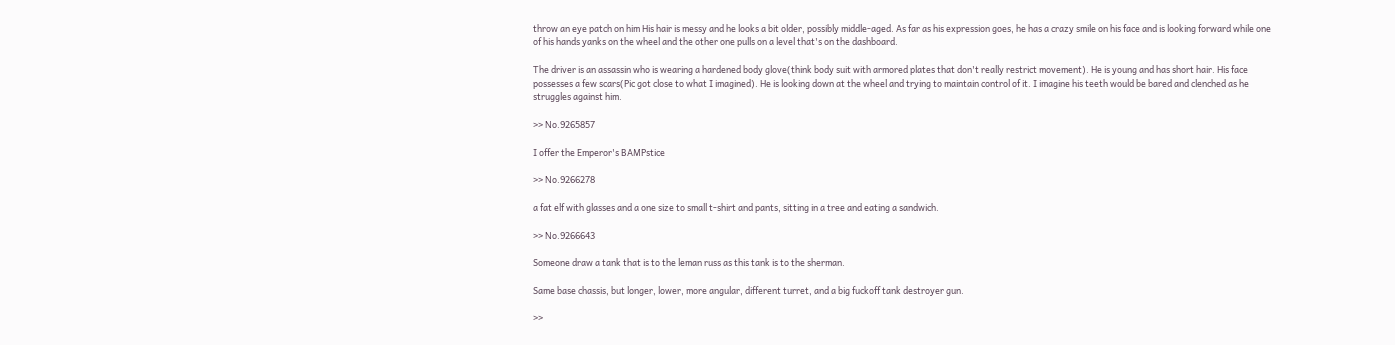throw an eye patch on him His hair is messy and he looks a bit older, possibly middle-aged. As far as his expression goes, he has a crazy smile on his face and is looking forward while one of his hands yanks on the wheel and the other one pulls on a level that's on the dashboard.

The driver is an assassin who is wearing a hardened body glove(think body suit with armored plates that don't really restrict movement). He is young and has short hair. His face possesses a few scars(Pic got close to what I imagined). He is looking down at the wheel and trying to maintain control of it. I imagine his teeth would be bared and clenched as he struggles against him.

>> No.9265857

I offer the Emperor's BAMPstice

>> No.9266278

a fat elf with glasses and a one size to small t-shirt and pants, sitting in a tree and eating a sandwich.

>> No.9266643

Someone draw a tank that is to the leman russ as this tank is to the sherman.

Same base chassis, but longer, lower, more angular, different turret, and a big fuckoff tank destroyer gun.

>>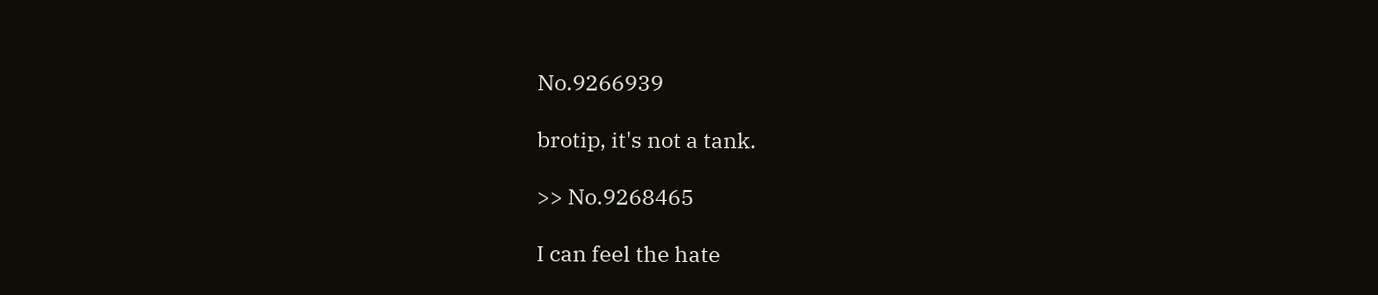No.9266939

brotip, it's not a tank.

>> No.9268465

I can feel the hate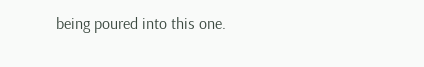being poured into this one.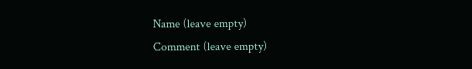Name (leave empty)
Comment (leave empty)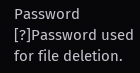Password [?]Password used for file deletion.